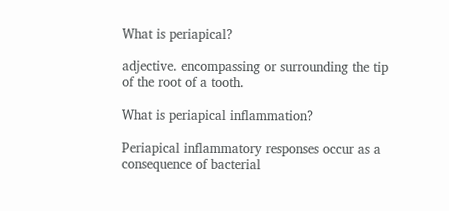What is periapical?

adjective. encompassing or surrounding the tip of the root of a tooth.

What is periapical inflammation?

Periapical inflammatory responses occur as a consequence of bacterial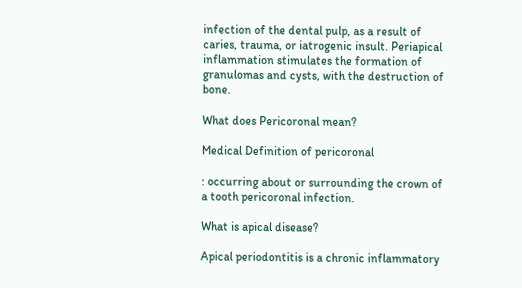infection of the dental pulp, as a result of caries, trauma, or iatrogenic insult. Periapical inflammation stimulates the formation of granulomas and cysts, with the destruction of bone.

What does Pericoronal mean?

Medical Definition of pericoronal

: occurring about or surrounding the crown of a tooth pericoronal infection.

What is apical disease?

Apical periodontitis is a chronic inflammatory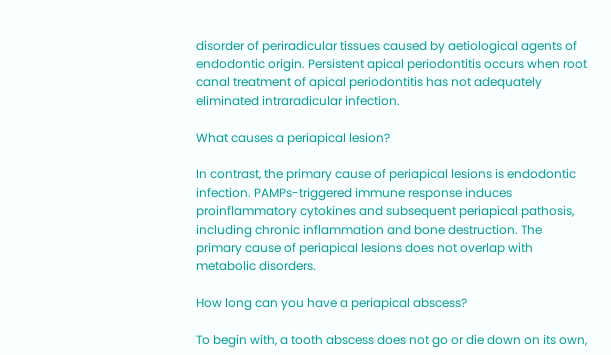disorder of periradicular tissues caused by aetiological agents of endodontic origin. Persistent apical periodontitis occurs when root canal treatment of apical periodontitis has not adequately eliminated intraradicular infection.

What causes a periapical lesion?

In contrast, the primary cause of periapical lesions is endodontic infection. PAMPs-triggered immune response induces proinflammatory cytokines and subsequent periapical pathosis, including chronic inflammation and bone destruction. The primary cause of periapical lesions does not overlap with metabolic disorders.

How long can you have a periapical abscess?

To begin with, a tooth abscess does not go or die down on its own,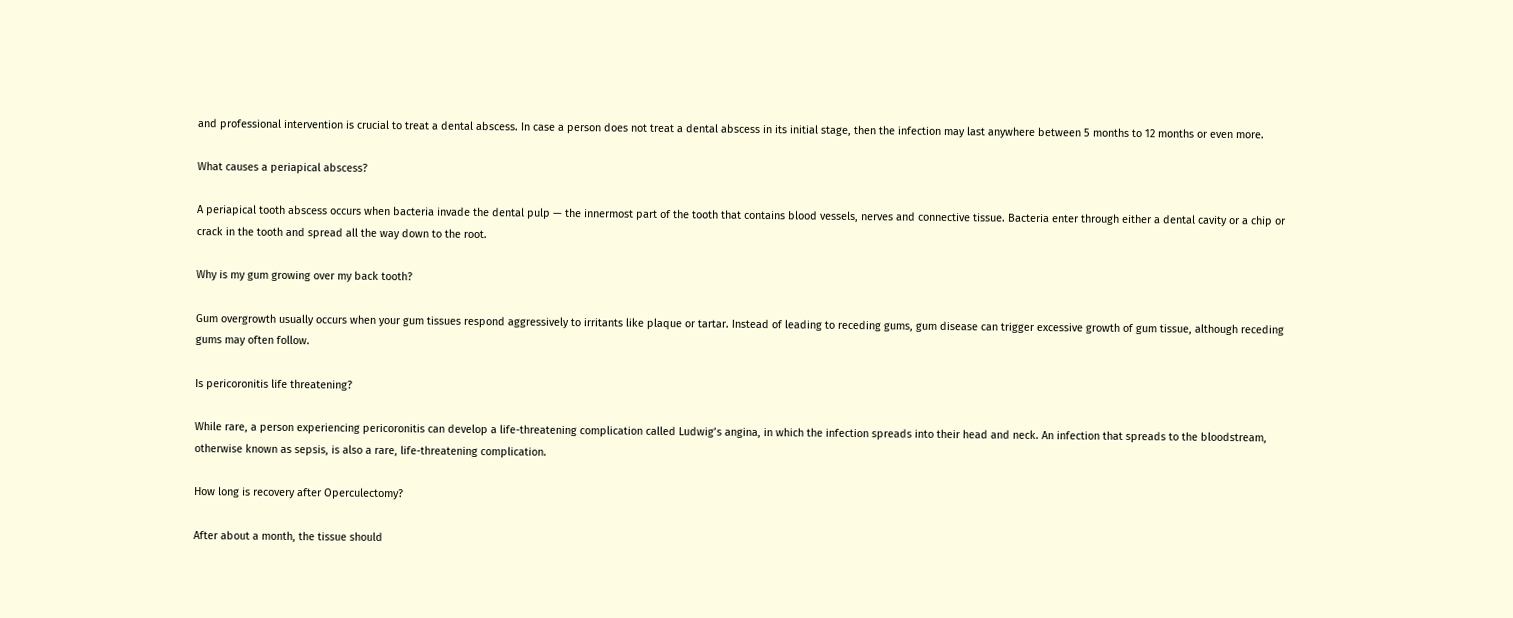and professional intervention is crucial to treat a dental abscess. In case a person does not treat a dental abscess in its initial stage, then the infection may last anywhere between 5 months to 12 months or even more.

What causes a periapical abscess?

A periapical tooth abscess occurs when bacteria invade the dental pulp — the innermost part of the tooth that contains blood vessels, nerves and connective tissue. Bacteria enter through either a dental cavity or a chip or crack in the tooth and spread all the way down to the root.

Why is my gum growing over my back tooth?

Gum overgrowth usually occurs when your gum tissues respond aggressively to irritants like plaque or tartar. Instead of leading to receding gums, gum disease can trigger excessive growth of gum tissue, although receding gums may often follow.

Is pericoronitis life threatening?

While rare, a person experiencing pericoronitis can develop a life-threatening complication called Ludwig’s angina, in which the infection spreads into their head and neck. An infection that spreads to the bloodstream, otherwise known as sepsis, is also a rare, life-threatening complication.

How long is recovery after Operculectomy?

After about a month, the tissue should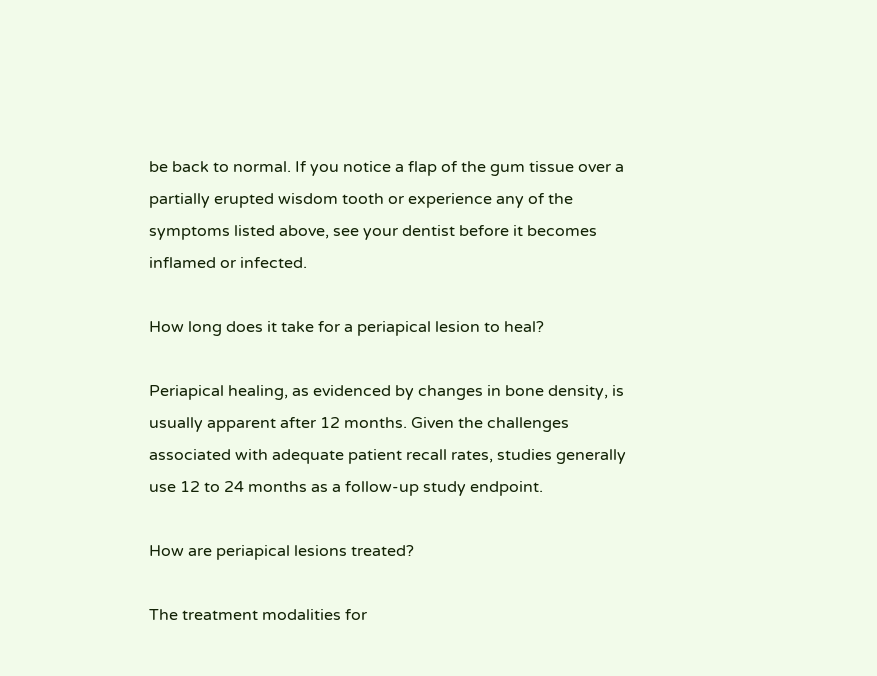be back to normal. If you notice a flap of the gum tissue over a partially erupted wisdom tooth or experience any of the symptoms listed above, see your dentist before it becomes inflamed or infected.

How long does it take for a periapical lesion to heal?

Periapical healing, as evidenced by changes in bone density, is usually apparent after 12 months. Given the challenges associated with adequate patient recall rates, studies generally use 12 to 24 months as a follow-up study endpoint.

How are periapical lesions treated?

The treatment modalities for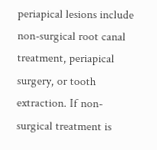periapical lesions include non-surgical root canal treatment, periapical surgery, or tooth extraction. If non-surgical treatment is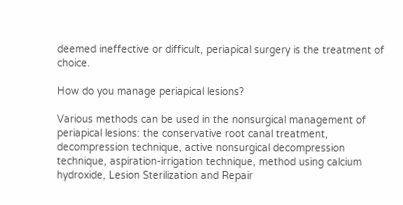deemed ineffective or difficult, periapical surgery is the treatment of choice.

How do you manage periapical lesions?

Various methods can be used in the nonsurgical management of periapical lesions: the conservative root canal treatment, decompression technique, active nonsurgical decompression technique, aspiration-irrigation technique, method using calcium hydroxide, Lesion Sterilization and Repair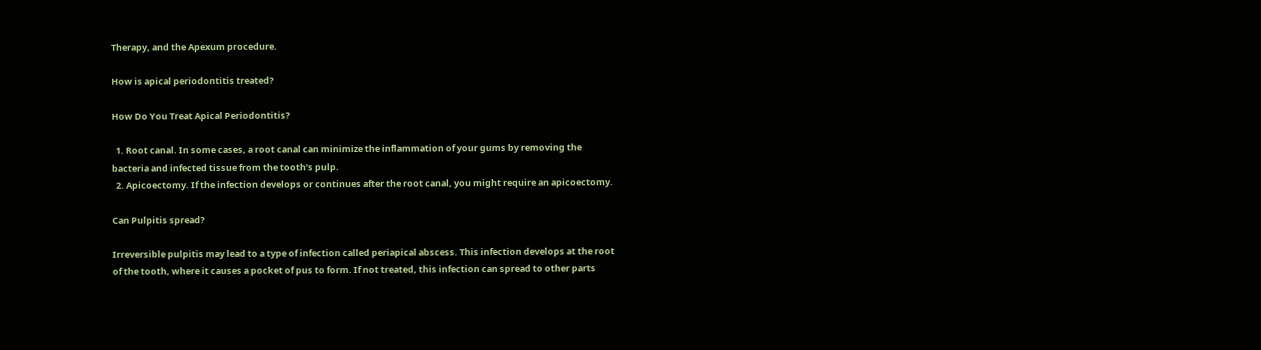Therapy, and the Apexum procedure.

How is apical periodontitis treated?

How Do You Treat Apical Periodontitis?

  1. Root canal. In some cases, a root canal can minimize the inflammation of your gums by removing the bacteria and infected tissue from the tooth’s pulp.
  2. Apicoectomy. If the infection develops or continues after the root canal, you might require an apicoectomy.

Can Pulpitis spread?

Irreversible pulpitis may lead to a type of infection called periapical abscess. This infection develops at the root of the tooth, where it causes a pocket of pus to form. If not treated, this infection can spread to other parts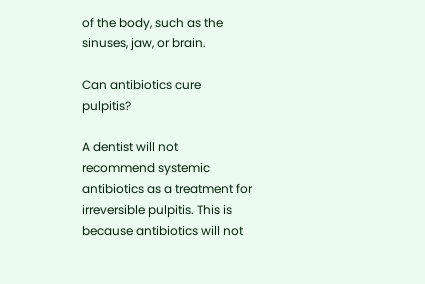of the body, such as the sinuses, jaw, or brain.

Can antibiotics cure pulpitis?

A dentist will not recommend systemic antibiotics as a treatment for irreversible pulpitis. This is because antibiotics will not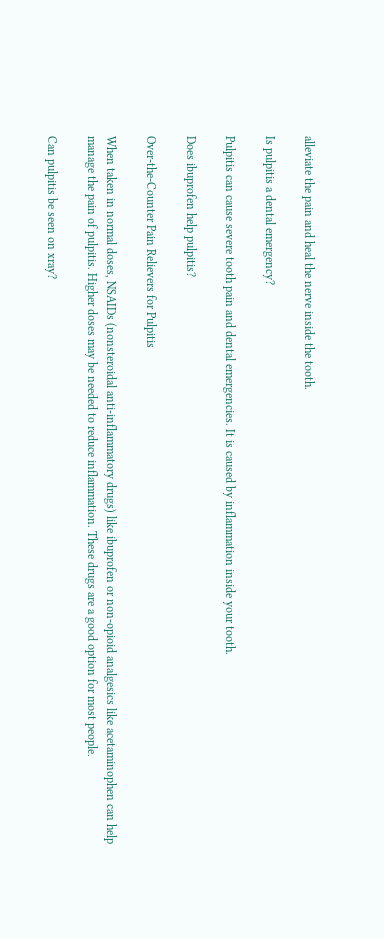alleviate the pain and heal the nerve inside the tooth.

Is pulpitis a dental emergency?

Pulpitis can cause severe tooth pain and dental emergencies. It is caused by inflammation inside your tooth.

Does ibuprofen help pulpitis?

Over-the-Counter Pain Relievers for Pulpitis

When taken in normal doses, NSAIDs (nonsteroidal anti-inflammatory drugs) like ibuprofen or non-opioid analgesics like acetaminophen can help manage the pain of pulpitis. Higher doses may be needed to reduce inflammation. These drugs are a good option for most people.

Can pulpitis be seen on xray?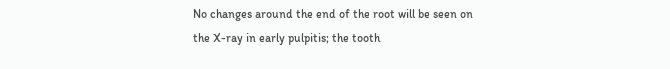No changes around the end of the root will be seen on the X-ray in early pulpitis; the tooth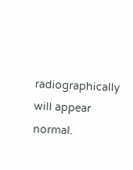radiographically will appear normal.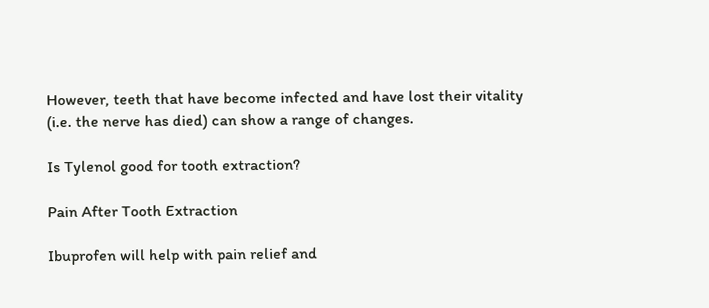However, teeth that have become infected and have lost their vitality (i.e. the nerve has died) can show a range of changes.

Is Tylenol good for tooth extraction?

Pain After Tooth Extraction

Ibuprofen will help with pain relief and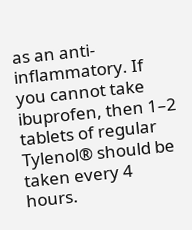as an anti-inflammatory. If you cannot take ibuprofen, then 1–2 tablets of regular Tylenol® should be taken every 4 hours.